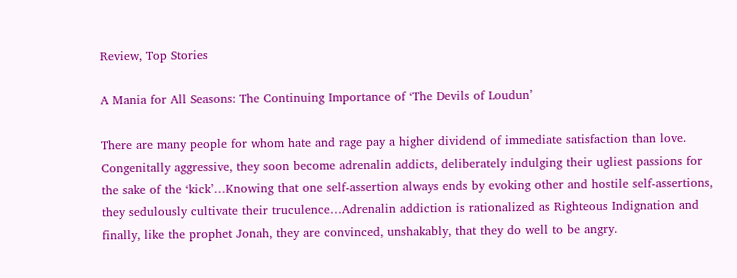Review, Top Stories

A Mania for All Seasons: The Continuing Importance of ‘The Devils of Loudun’

There are many people for whom hate and rage pay a higher dividend of immediate satisfaction than love. Congenitally aggressive, they soon become adrenalin addicts, deliberately indulging their ugliest passions for the sake of the ‘kick’…Knowing that one self-assertion always ends by evoking other and hostile self-assertions, they sedulously cultivate their truculence…Adrenalin addiction is rationalized as Righteous Indignation and finally, like the prophet Jonah, they are convinced, unshakably, that they do well to be angry.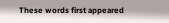These words first appeared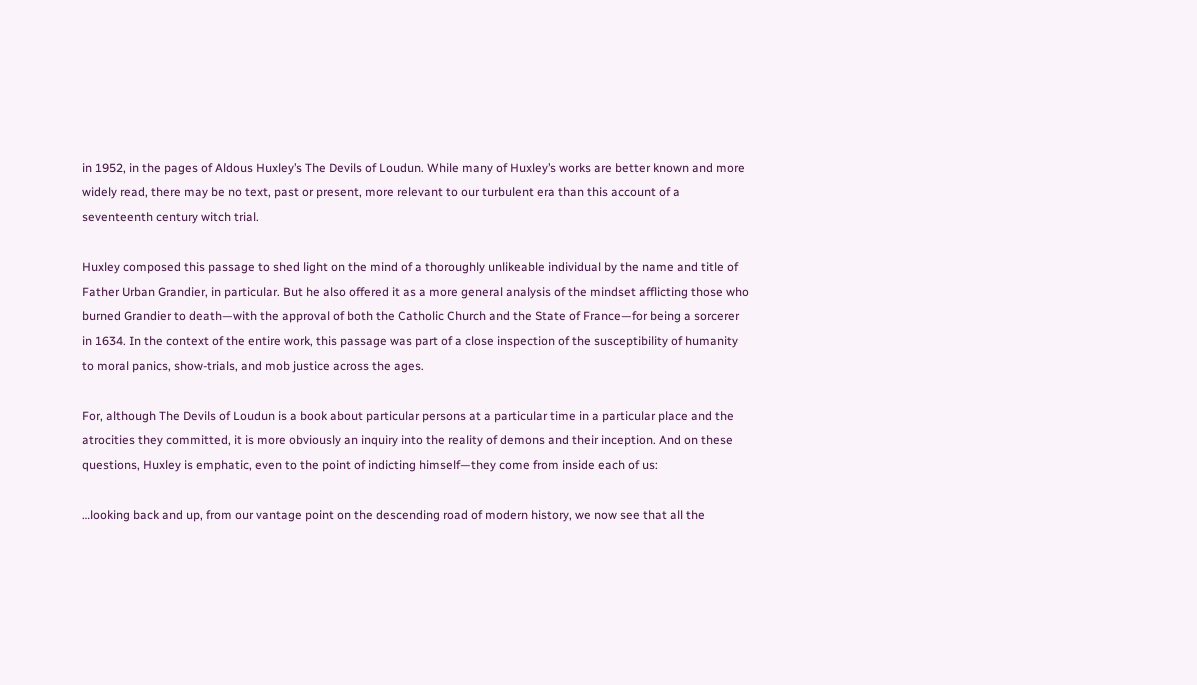in 1952, in the pages of Aldous Huxley’s The Devils of Loudun. While many of Huxley’s works are better known and more widely read, there may be no text, past or present, more relevant to our turbulent era than this account of a seventeenth century witch trial.

Huxley composed this passage to shed light on the mind of a thoroughly unlikeable individual by the name and title of Father Urban Grandier, in particular. But he also offered it as a more general analysis of the mindset afflicting those who burned Grandier to death—with the approval of both the Catholic Church and the State of France—for being a sorcerer in 1634. In the context of the entire work, this passage was part of a close inspection of the susceptibility of humanity to moral panics, show-trials, and mob justice across the ages.

For, although The Devils of Loudun is a book about particular persons at a particular time in a particular place and the atrocities they committed, it is more obviously an inquiry into the reality of demons and their inception. And on these questions, Huxley is emphatic, even to the point of indicting himself—they come from inside each of us:

…looking back and up, from our vantage point on the descending road of modern history, we now see that all the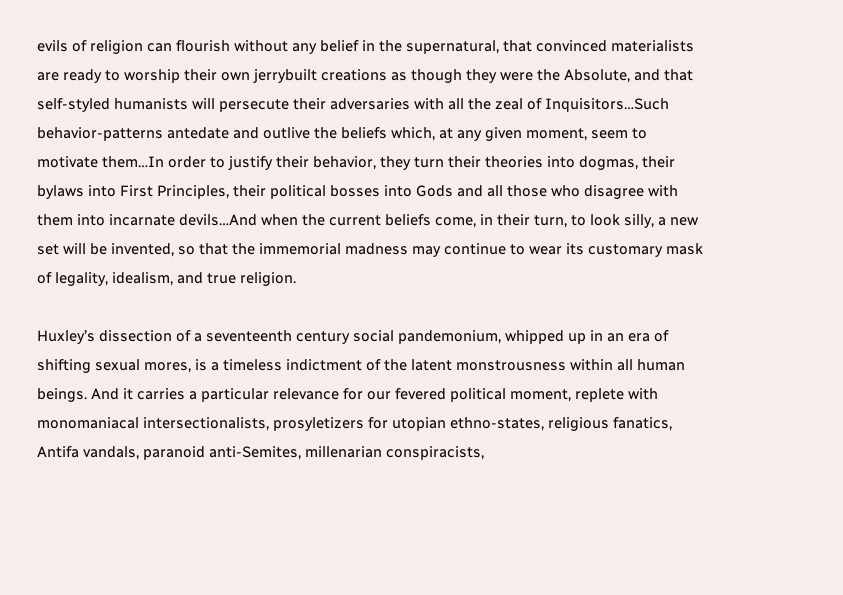evils of religion can flourish without any belief in the supernatural, that convinced materialists are ready to worship their own jerrybuilt creations as though they were the Absolute, and that self-styled humanists will persecute their adversaries with all the zeal of Inquisitors…Such behavior-patterns antedate and outlive the beliefs which, at any given moment, seem to motivate them…In order to justify their behavior, they turn their theories into dogmas, their bylaws into First Principles, their political bosses into Gods and all those who disagree with them into incarnate devils…And when the current beliefs come, in their turn, to look silly, a new set will be invented, so that the immemorial madness may continue to wear its customary mask of legality, idealism, and true religion.

Huxley’s dissection of a seventeenth century social pandemonium, whipped up in an era of shifting sexual mores, is a timeless indictment of the latent monstrousness within all human beings. And it carries a particular relevance for our fevered political moment, replete with monomaniacal intersectionalists, prosyletizers for utopian ethno-states, religious fanatics, Antifa vandals, paranoid anti-Semites, millenarian conspiracists,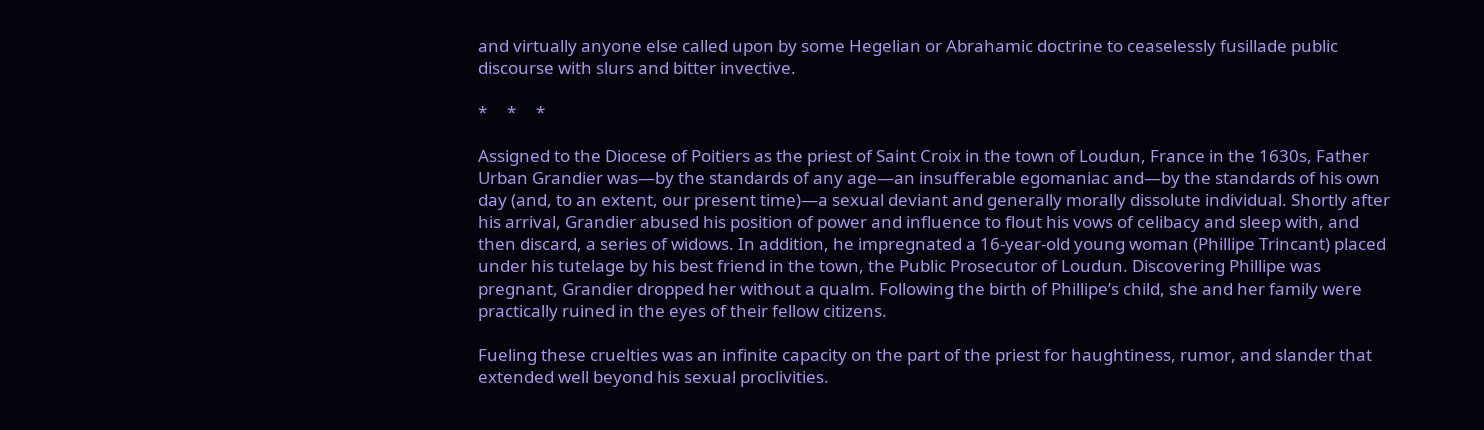and virtually anyone else called upon by some Hegelian or Abrahamic doctrine to ceaselessly fusillade public discourse with slurs and bitter invective.

*     *     *

Assigned to the Diocese of Poitiers as the priest of Saint Croix in the town of Loudun, France in the 1630s, Father Urban Grandier was—by the standards of any age—an insufferable egomaniac and—by the standards of his own day (and, to an extent, our present time)—a sexual deviant and generally morally dissolute individual. Shortly after his arrival, Grandier abused his position of power and influence to flout his vows of celibacy and sleep with, and then discard, a series of widows. In addition, he impregnated a 16-year-old young woman (Phillipe Trincant) placed under his tutelage by his best friend in the town, the Public Prosecutor of Loudun. Discovering Phillipe was pregnant, Grandier dropped her without a qualm. Following the birth of Phillipe’s child, she and her family were practically ruined in the eyes of their fellow citizens.

Fueling these cruelties was an infinite capacity on the part of the priest for haughtiness, rumor, and slander that extended well beyond his sexual proclivities.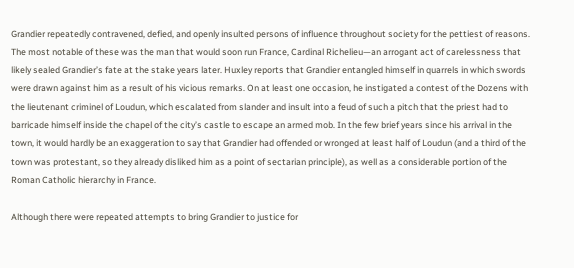Grandier repeatedly contravened, defied, and openly insulted persons of influence throughout society for the pettiest of reasons. The most notable of these was the man that would soon run France, Cardinal Richelieu—an arrogant act of carelessness that likely sealed Grandier’s fate at the stake years later. Huxley reports that Grandier entangled himself in quarrels in which swords were drawn against him as a result of his vicious remarks. On at least one occasion, he instigated a contest of the Dozens with the lieutenant criminel of Loudun, which escalated from slander and insult into a feud of such a pitch that the priest had to barricade himself inside the chapel of the city’s castle to escape an armed mob. In the few brief years since his arrival in the town, it would hardly be an exaggeration to say that Grandier had offended or wronged at least half of Loudun (and a third of the town was protestant, so they already disliked him as a point of sectarian principle), as well as a considerable portion of the Roman Catholic hierarchy in France.

Although there were repeated attempts to bring Grandier to justice for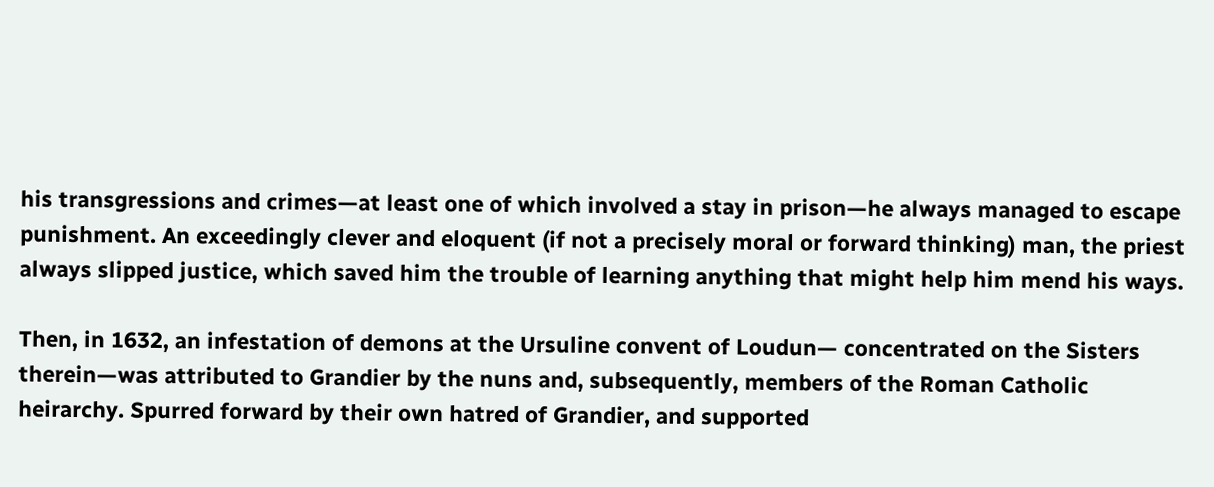his transgressions and crimes—at least one of which involved a stay in prison—he always managed to escape punishment. An exceedingly clever and eloquent (if not a precisely moral or forward thinking) man, the priest always slipped justice, which saved him the trouble of learning anything that might help him mend his ways.

Then, in 1632, an infestation of demons at the Ursuline convent of Loudun— concentrated on the Sisters therein—was attributed to Grandier by the nuns and, subsequently, members of the Roman Catholic heirarchy. Spurred forward by their own hatred of Grandier, and supported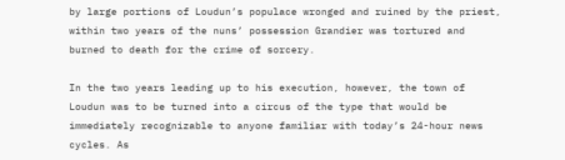by large portions of Loudun’s populace wronged and ruined by the priest, within two years of the nuns’ possession Grandier was tortured and burned to death for the crime of sorcery.

In the two years leading up to his execution, however, the town of Loudun was to be turned into a circus of the type that would be immediately recognizable to anyone familiar with today’s 24-hour news cycles. As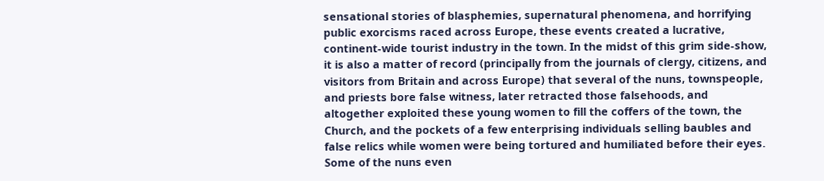sensational stories of blasphemies, supernatural phenomena, and horrifying public exorcisms raced across Europe, these events created a lucrative, continent-wide tourist industry in the town. In the midst of this grim side-show, it is also a matter of record (principally from the journals of clergy, citizens, and visitors from Britain and across Europe) that several of the nuns, townspeople, and priests bore false witness, later retracted those falsehoods, and altogether exploited these young women to fill the coffers of the town, the Church, and the pockets of a few enterprising individuals selling baubles and false relics while women were being tortured and humiliated before their eyes. Some of the nuns even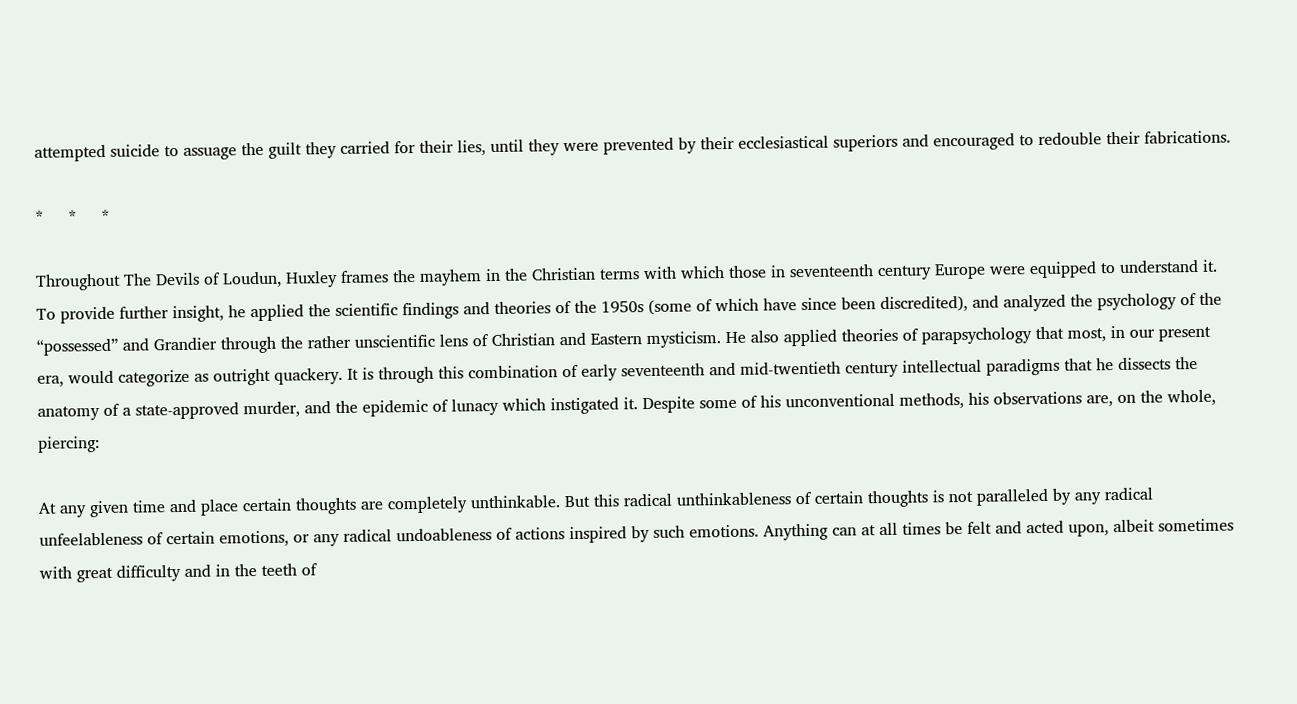attempted suicide to assuage the guilt they carried for their lies, until they were prevented by their ecclesiastical superiors and encouraged to redouble their fabrications.

*     *     *

Throughout The Devils of Loudun, Huxley frames the mayhem in the Christian terms with which those in seventeenth century Europe were equipped to understand it. To provide further insight, he applied the scientific findings and theories of the 1950s (some of which have since been discredited), and analyzed the psychology of the “possessed” and Grandier through the rather unscientific lens of Christian and Eastern mysticism. He also applied theories of parapsychology that most, in our present era, would categorize as outright quackery. It is through this combination of early seventeenth and mid-twentieth century intellectual paradigms that he dissects the anatomy of a state-approved murder, and the epidemic of lunacy which instigated it. Despite some of his unconventional methods, his observations are, on the whole, piercing:

At any given time and place certain thoughts are completely unthinkable. But this radical unthinkableness of certain thoughts is not paralleled by any radical unfeelableness of certain emotions, or any radical undoableness of actions inspired by such emotions. Anything can at all times be felt and acted upon, albeit sometimes with great difficulty and in the teeth of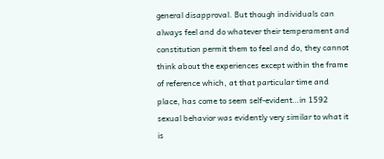general disapproval. But though individuals can always feel and do whatever their temperament and constitution permit them to feel and do, they cannot think about the experiences except within the frame of reference which, at that particular time and place, has come to seem self-evident…in 1592 sexual behavior was evidently very similar to what it is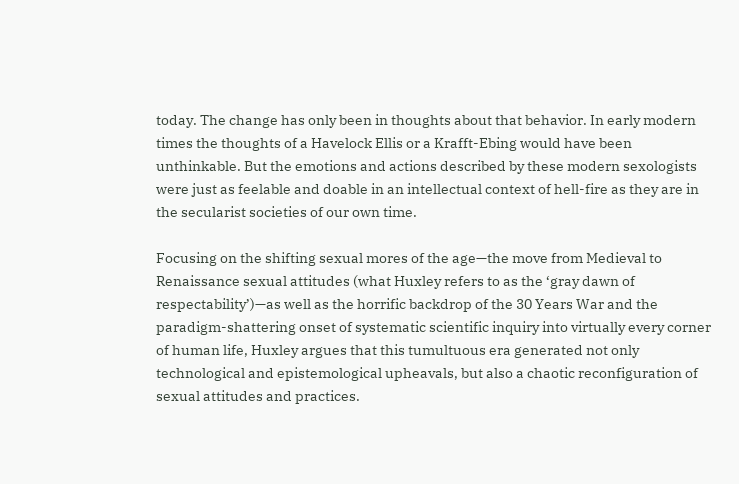today. The change has only been in thoughts about that behavior. In early modern times the thoughts of a Havelock Ellis or a Krafft-Ebing would have been unthinkable. But the emotions and actions described by these modern sexologists were just as feelable and doable in an intellectual context of hell-fire as they are in the secularist societies of our own time.

Focusing on the shifting sexual mores of the age—the move from Medieval to Renaissance sexual attitudes (what Huxley refers to as the ‘gray dawn of respectability’)—as well as the horrific backdrop of the 30 Years War and the paradigm-shattering onset of systematic scientific inquiry into virtually every corner of human life, Huxley argues that this tumultuous era generated not only technological and epistemological upheavals, but also a chaotic reconfiguration of sexual attitudes and practices.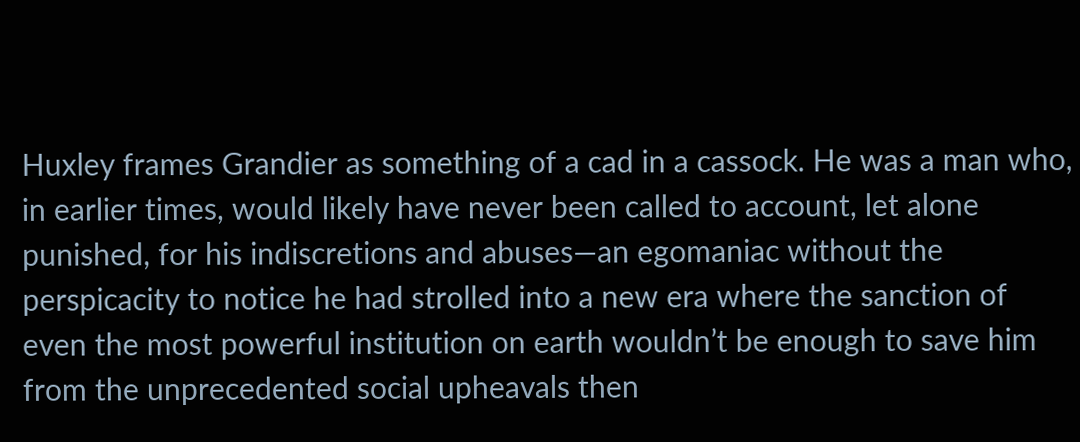Huxley frames Grandier as something of a cad in a cassock. He was a man who, in earlier times, would likely have never been called to account, let alone punished, for his indiscretions and abuses—an egomaniac without the perspicacity to notice he had strolled into a new era where the sanction of even the most powerful institution on earth wouldn’t be enough to save him from the unprecedented social upheavals then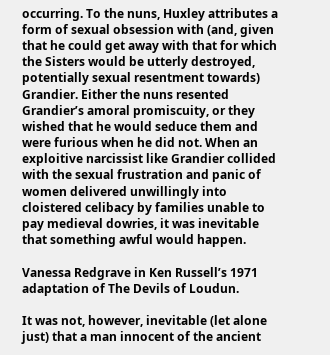occurring. To the nuns, Huxley attributes a form of sexual obsession with (and, given that he could get away with that for which the Sisters would be utterly destroyed, potentially sexual resentment towards) Grandier. Either the nuns resented Grandier’s amoral promiscuity, or they wished that he would seduce them and were furious when he did not. When an exploitive narcissist like Grandier collided with the sexual frustration and panic of women delivered unwillingly into cloistered celibacy by families unable to pay medieval dowries, it was inevitable that something awful would happen.

Vanessa Redgrave in Ken Russell’s 1971 adaptation of The Devils of Loudun.

It was not, however, inevitable (let alone just) that a man innocent of the ancient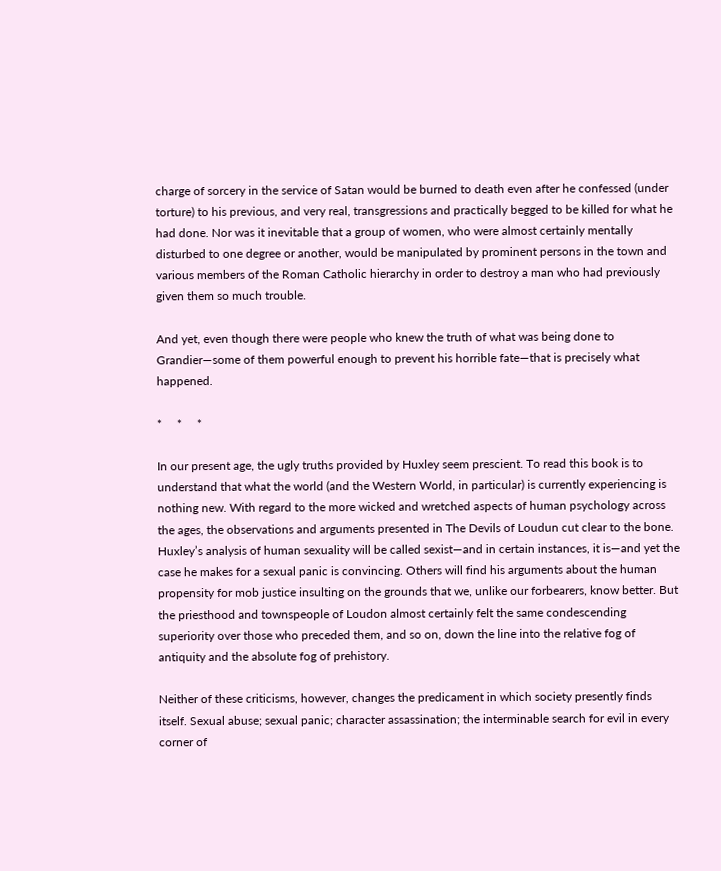charge of sorcery in the service of Satan would be burned to death even after he confessed (under torture) to his previous, and very real, transgressions and practically begged to be killed for what he had done. Nor was it inevitable that a group of women, who were almost certainly mentally disturbed to one degree or another, would be manipulated by prominent persons in the town and various members of the Roman Catholic hierarchy in order to destroy a man who had previously given them so much trouble.

And yet, even though there were people who knew the truth of what was being done to Grandier—some of them powerful enough to prevent his horrible fate—that is precisely what happened.

*     *     *

In our present age, the ugly truths provided by Huxley seem prescient. To read this book is to understand that what the world (and the Western World, in particular) is currently experiencing is nothing new. With regard to the more wicked and wretched aspects of human psychology across the ages, the observations and arguments presented in The Devils of Loudun cut clear to the bone. Huxley’s analysis of human sexuality will be called sexist—and in certain instances, it is—and yet the case he makes for a sexual panic is convincing. Others will find his arguments about the human propensity for mob justice insulting on the grounds that we, unlike our forbearers, know better. But the priesthood and townspeople of Loudon almost certainly felt the same condescending superiority over those who preceded them, and so on, down the line into the relative fog of antiquity and the absolute fog of prehistory.

Neither of these criticisms, however, changes the predicament in which society presently finds itself. Sexual abuse; sexual panic; character assassination; the interminable search for evil in every corner of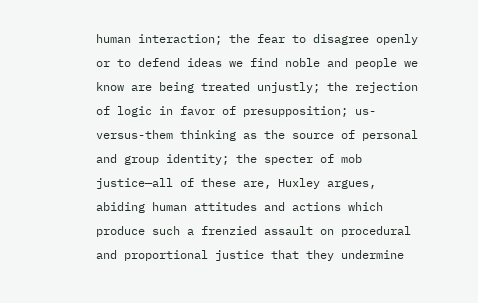human interaction; the fear to disagree openly or to defend ideas we find noble and people we know are being treated unjustly; the rejection of logic in favor of presupposition; us-versus-them thinking as the source of personal and group identity; the specter of mob justice—all of these are, Huxley argues, abiding human attitudes and actions which produce such a frenzied assault on procedural and proportional justice that they undermine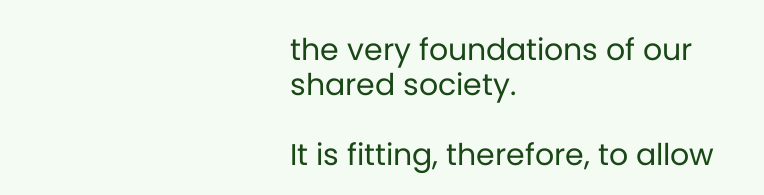the very foundations of our shared society.

It is fitting, therefore, to allow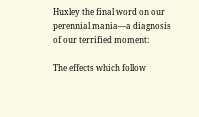Huxley the final word on our perennial mania—a diagnosis of our terrified moment:

The effects which follow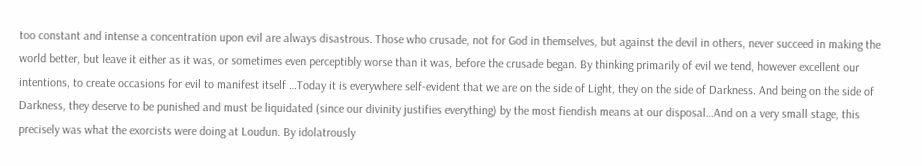too constant and intense a concentration upon evil are always disastrous. Those who crusade, not for God in themselves, but against the devil in others, never succeed in making the world better, but leave it either as it was, or sometimes even perceptibly worse than it was, before the crusade began. By thinking primarily of evil we tend, however excellent our intentions, to create occasions for evil to manifest itself …Today it is everywhere self-evident that we are on the side of Light, they on the side of Darkness. And being on the side of Darkness, they deserve to be punished and must be liquidated (since our divinity justifies everything) by the most fiendish means at our disposal…And on a very small stage, this precisely was what the exorcists were doing at Loudun. By idolatrously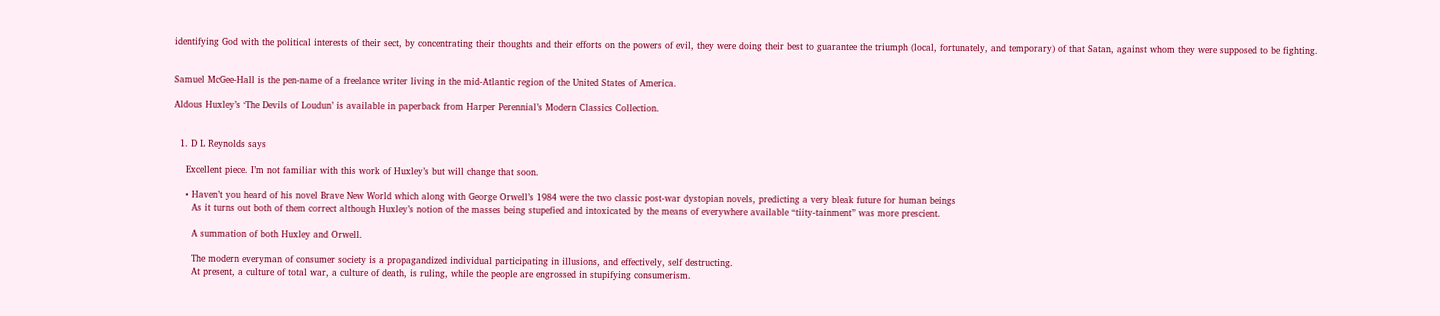identifying God with the political interests of their sect, by concentrating their thoughts and their efforts on the powers of evil, they were doing their best to guarantee the triumph (local, fortunately, and temporary) of that Satan, against whom they were supposed to be fighting.


Samuel McGee-Hall is the pen-name of a freelance writer living in the mid-Atlantic region of the United States of America.

Aldous Huxley’s ‘The Devils of Loudun’ is available in paperback from Harper Perennial’s Modern Classics Collection.


  1. D L Reynolds says

    Excellent piece. I’m not familiar with this work of Huxley’s but will change that soon.

    • Haven’t you heard of his novel Brave New World which along with George Orwell’s 1984 were the two classic post-war dystopian novels, predicting a very bleak future for human beings
      As it turns out both of them correct although Huxley’s notion of the masses being stupefied and intoxicated by the means of everywhere available “tiity-tainment” was more prescient.

      A summation of both Huxley and Orwell.

      The modern everyman of consumer society is a propagandized individual participating in illusions, and effectively, self destructing.
      At present, a culture of total war, a culture of death, is ruling, while the people are engrossed in stupifying consumerism.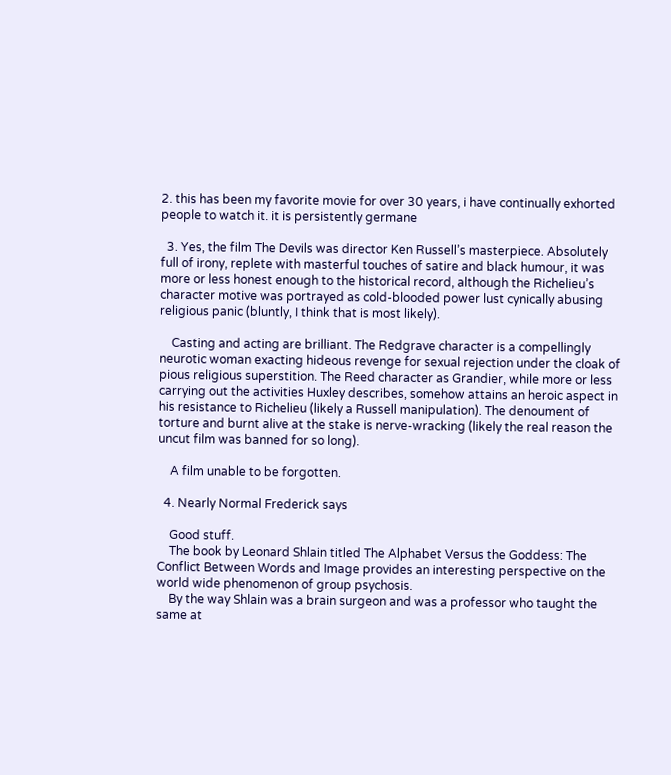2. this has been my favorite movie for over 30 years, i have continually exhorted people to watch it. it is persistently germane

  3. Yes, the film The Devils was director Ken Russell’s masterpiece. Absolutely full of irony, replete with masterful touches of satire and black humour, it was more or less honest enough to the historical record, although the Richelieu’s character motive was portrayed as cold-blooded power lust cynically abusing religious panic (bluntly, I think that is most likely).

    Casting and acting are brilliant. The Redgrave character is a compellingly neurotic woman exacting hideous revenge for sexual rejection under the cloak of pious religious superstition. The Reed character as Grandier, while more or less carrying out the activities Huxley describes, somehow attains an heroic aspect in his resistance to Richelieu (likely a Russell manipulation). The denoument of torture and burnt alive at the stake is nerve-wracking (likely the real reason the uncut film was banned for so long).

    A film unable to be forgotten.

  4. Nearly Normal Frederick says

    Good stuff.
    The book by Leonard Shlain titled The Alphabet Versus the Goddess: The Conflict Between Words and Image provides an interesting perspective on the world wide phenomenon of group psychosis.
    By the way Shlain was a brain surgeon and was a professor who taught the same at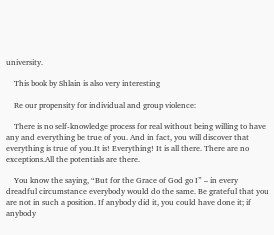university.

    This book by Shlain is also very interesting

    Re our propensity for individual and group violence:

    There is no self-knowledge process for real without being willing to have any and everything be true of you. And in fact, you will discover that everything is true of you.It is! Everything! It is all there. There are no exceptions.All the potentials are there.

    You know the saying, “But for the Grace of God go I” – in every dreadful circumstance everybody would do the same. Be grateful that you are not in such a position. If anybody did it, you could have done it; if anybody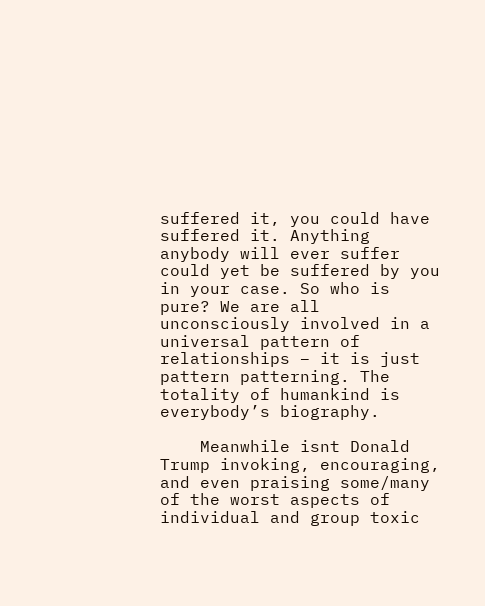suffered it, you could have suffered it. Anything anybody will ever suffer could yet be suffered by you in your case. So who is pure? We are all unconsciously involved in a universal pattern of relationships – it is just pattern patterning. The totality of humankind is everybody’s biography.

    Meanwhile isnt Donald Trump invoking, encouraging, and even praising some/many of the worst aspects of individual and group toxic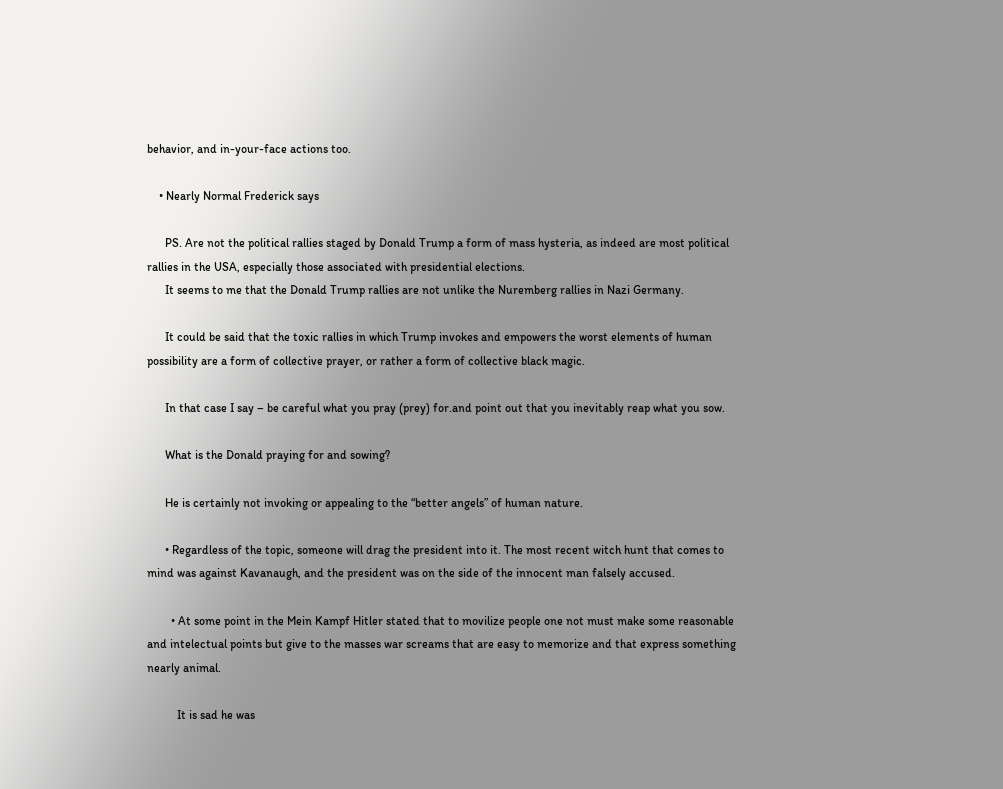behavior, and in-your-face actions too.

    • Nearly Normal Frederick says

      PS. Are not the political rallies staged by Donald Trump a form of mass hysteria, as indeed are most political rallies in the USA, especially those associated with presidential elections.
      It seems to me that the Donald Trump rallies are not unlike the Nuremberg rallies in Nazi Germany.

      It could be said that the toxic rallies in which Trump invokes and empowers the worst elements of human possibility are a form of collective prayer, or rather a form of collective black magic.

      In that case I say – be careful what you pray (prey) for.and point out that you inevitably reap what you sow.

      What is the Donald praying for and sowing?

      He is certainly not invoking or appealing to the “better angels” of human nature.

      • Regardless of the topic, someone will drag the president into it. The most recent witch hunt that comes to mind was against Kavanaugh, and the president was on the side of the innocent man falsely accused.

        • At some point in the Mein Kampf Hitler stated that to movilize people one not must make some reasonable and intelectual points but give to the masses war screams that are easy to memorize and that express something nearly animal.

          It is sad he was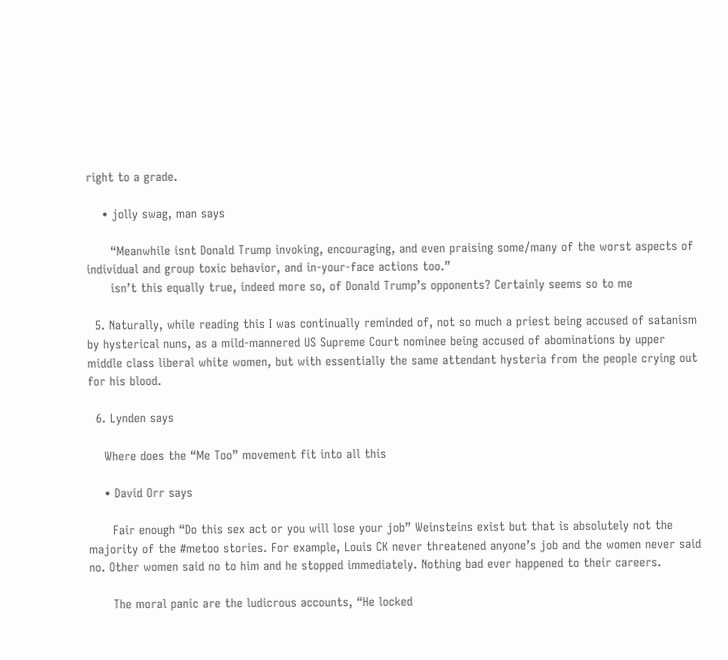right to a grade.

    • jolly swag, man says

      “Meanwhile isnt Donald Trump invoking, encouraging, and even praising some/many of the worst aspects of individual and group toxic behavior, and in-your-face actions too.”
      isn’t this equally true, indeed more so, of Donald Trump’s opponents? Certainly seems so to me

  5. Naturally, while reading this I was continually reminded of, not so much a priest being accused of satanism by hysterical nuns, as a mild-mannered US Supreme Court nominee being accused of abominations by upper middle class liberal white women, but with essentially the same attendant hysteria from the people crying out for his blood.

  6. Lynden says

    Where does the “Me Too” movement fit into all this

    • David Orr says

      Fair enough “Do this sex act or you will lose your job” Weinsteins exist but that is absolutely not the majority of the #metoo stories. For example, Louis CK never threatened anyone’s job and the women never said no. Other women said no to him and he stopped immediately. Nothing bad ever happened to their careers.

      The moral panic are the ludicrous accounts, “He locked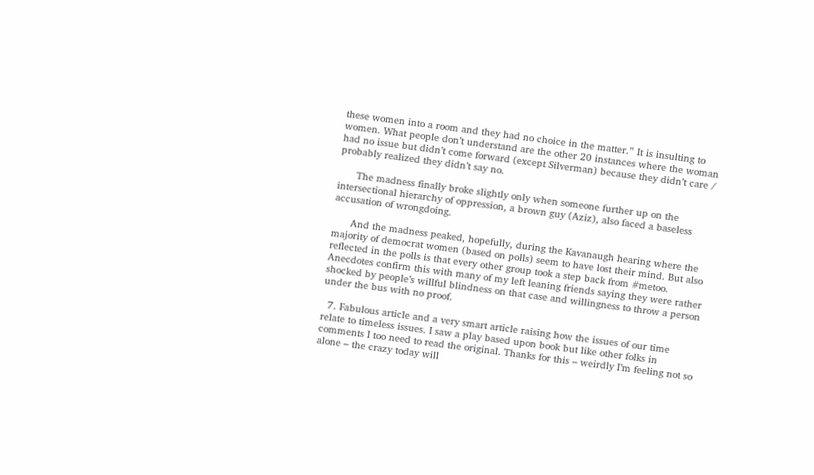these women into a room and they had no choice in the matter.” It is insulting to women. What people don’t understand are the other 20 instances where the woman had no issue but didn’t come forward (except Silverman) because they didn’t care / probably realized they didn’t say no.

      The madness finally broke slightly only when someone further up on the intersectional hierarchy of oppression, a brown guy (Aziz), also faced a baseless accusation of wrongdoing.

      And the madness peaked, hopefully, during the Kavanaugh hearing where the majority of democrat women (based on polls) seem to have lost their mind. But also reflected in the polls is that every other group took a step back from #metoo. Anecdotes confirm this with many of my left leaning friends saying they were rather shocked by people’s willful blindness on that case and willingness to throw a person under the bus with no proof.

  7. Fabulous article and a very smart article raising how the issues of our time relate to timeless issues. I saw a play based upon book but like other folks in comments I too need to read the original. Thanks for this – weirdly I’m feeling not so alone – the crazy today will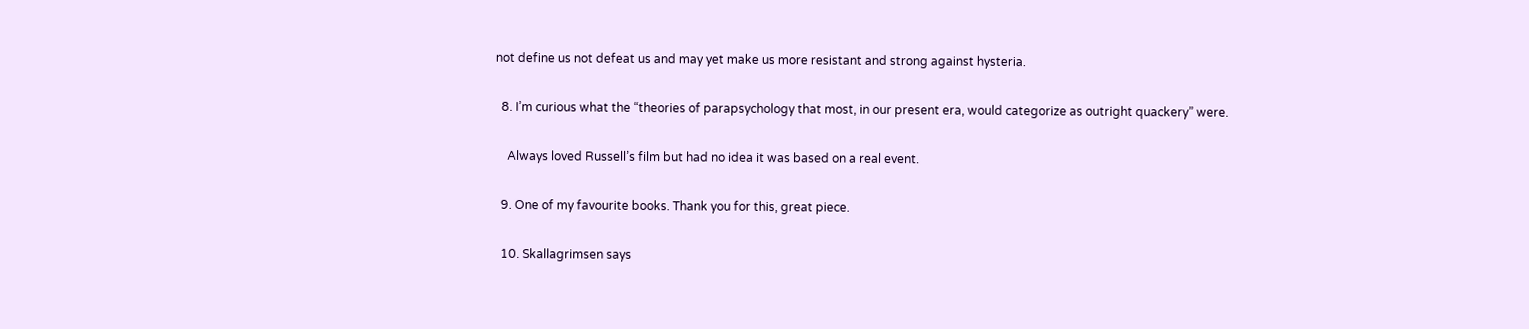not define us not defeat us and may yet make us more resistant and strong against hysteria.

  8. I’m curious what the “theories of parapsychology that most, in our present era, would categorize as outright quackery” were.

    Always loved Russell’s film but had no idea it was based on a real event.

  9. One of my favourite books. Thank you for this, great piece.

  10. Skallagrimsen says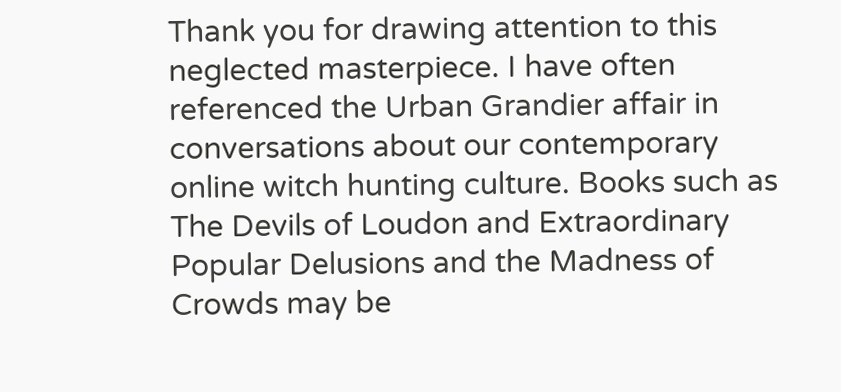Thank you for drawing attention to this neglected masterpiece. I have often referenced the Urban Grandier affair in conversations about our contemporary online witch hunting culture. Books such as The Devils of Loudon and Extraordinary Popular Delusions and the Madness of Crowds may be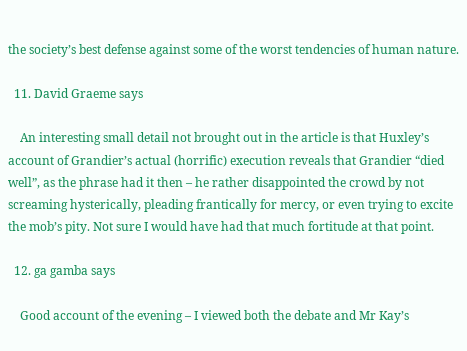the society’s best defense against some of the worst tendencies of human nature.

  11. David Graeme says

    An interesting small detail not brought out in the article is that Huxley’s account of Grandier’s actual (horrific) execution reveals that Grandier “died well”, as the phrase had it then – he rather disappointed the crowd by not screaming hysterically, pleading frantically for mercy, or even trying to excite the mob’s pity. Not sure I would have had that much fortitude at that point.

  12. ga gamba says

    Good account of the evening – I viewed both the debate and Mr Kay’s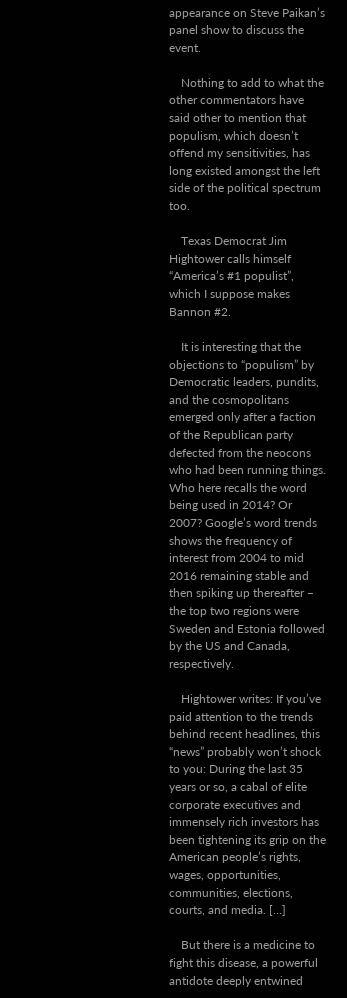appearance on Steve Paikan’s panel show to discuss the event.

    Nothing to add to what the other commentators have said other to mention that populism, which doesn’t offend my sensitivities, has long existed amongst the left side of the political spectrum too.

    Texas Democrat Jim Hightower calls himself “America’s #1 populist”, which I suppose makes Bannon #2.

    It is interesting that the objections to “populism” by Democratic leaders, pundits, and the cosmopolitans emerged only after a faction of the Republican party defected from the neocons who had been running things. Who here recalls the word being used in 2014? Or 2007? Google’s word trends shows the frequency of interest from 2004 to mid 2016 remaining stable and then spiking up thereafter – the top two regions were Sweden and Estonia followed by the US and Canada, respectively.

    Hightower writes: If you’ve paid attention to the trends behind recent headlines, this “news” probably won’t shock to you: During the last 35 years or so, a cabal of elite corporate executives and immensely rich investors has been tightening its grip on the American people’s rights, wages, opportunities, communities, elections, courts, and media. […]

    But there is a medicine to fight this disease, a powerful antidote deeply entwined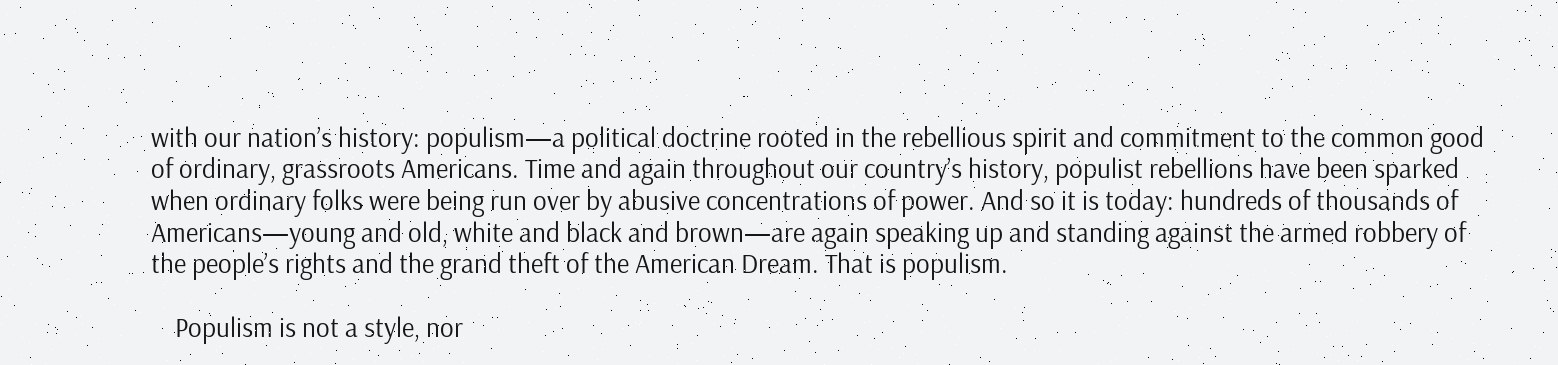with our nation’s history: populism—a political doctrine rooted in the rebellious spirit and commitment to the common good of ordinary, grassroots Americans. Time and again throughout our country’s history, populist rebellions have been sparked when ordinary folks were being run over by abusive concentrations of power. And so it is today: hundreds of thousands of Americans—young and old, white and black and brown—are again speaking up and standing against the armed robbery of the people’s rights and the grand theft of the American Dream. That is populism.

    Populism is not a style, nor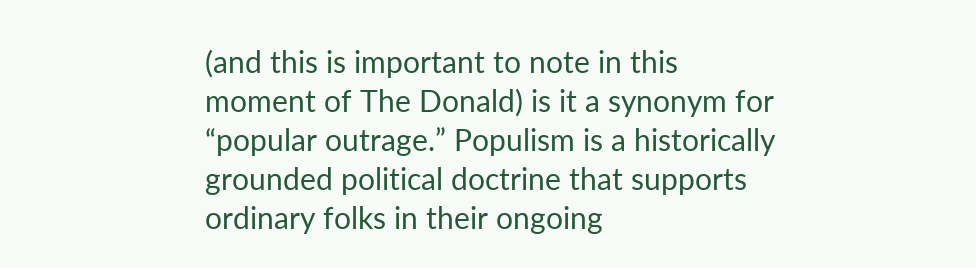(and this is important to note in this moment of The Donald) is it a synonym for “popular outrage.” Populism is a historically grounded political doctrine that supports ordinary folks in their ongoing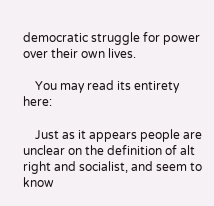democratic struggle for power over their own lives.

    You may read its entirety here:

    Just as it appears people are unclear on the definition of alt right and socialist, and seem to know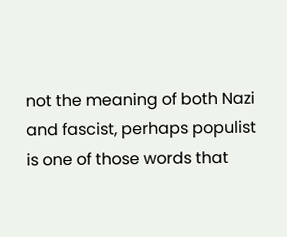not the meaning of both Nazi and fascist, perhaps populist is one of those words that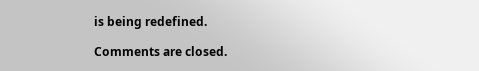is being redefined.

Comments are closed.